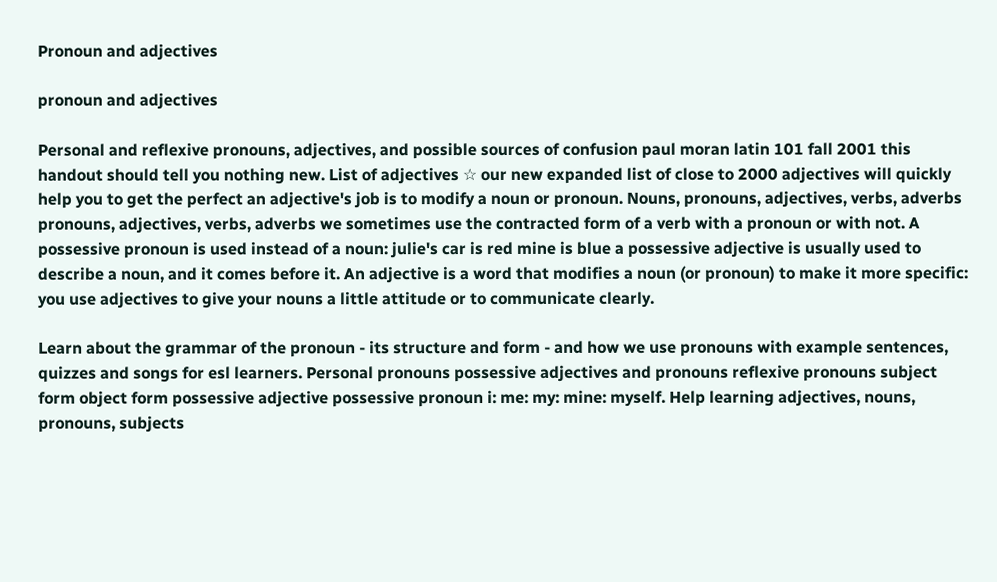Pronoun and adjectives

pronoun and adjectives

Personal and reflexive pronouns, adjectives, and possible sources of confusion paul moran latin 101 fall 2001 this handout should tell you nothing new. List of adjectives ☆ our new expanded list of close to 2000 adjectives will quickly help you to get the perfect an adjective's job is to modify a noun or pronoun. Nouns, pronouns, adjectives, verbs, adverbs pronouns, adjectives, verbs, adverbs we sometimes use the contracted form of a verb with a pronoun or with not. A possessive pronoun is used instead of a noun: julie's car is red mine is blue a possessive adjective is usually used to describe a noun, and it comes before it. An adjective is a word that modifies a noun (or pronoun) to make it more specific: you use adjectives to give your nouns a little attitude or to communicate clearly.

Learn about the grammar of the pronoun - its structure and form - and how we use pronouns with example sentences, quizzes and songs for esl learners. Personal pronouns possessive adjectives and pronouns reflexive pronouns subject form object form possessive adjective possessive pronoun i: me: my: mine: myself. Help learning adjectives, nouns, pronouns, subjects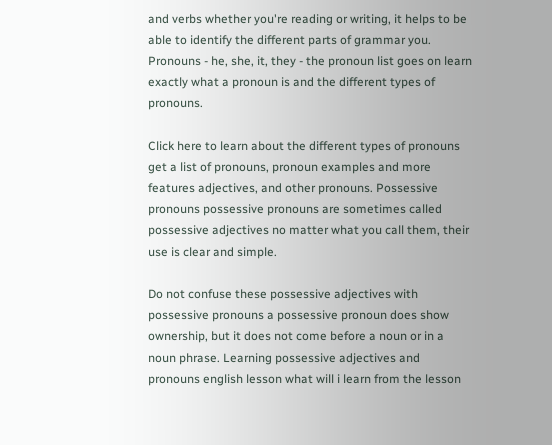and verbs whether you're reading or writing, it helps to be able to identify the different parts of grammar you. Pronouns - he, she, it, they - the pronoun list goes on learn exactly what a pronoun is and the different types of pronouns.

Click here to learn about the different types of pronouns get a list of pronouns, pronoun examples and more features adjectives, and other pronouns. Possessive pronouns possessive pronouns are sometimes called possessive adjectives no matter what you call them, their use is clear and simple.

Do not confuse these possessive adjectives with possessive pronouns a possessive pronoun does show ownership, but it does not come before a noun or in a noun phrase. Learning possessive adjectives and pronouns english lesson what will i learn from the lesson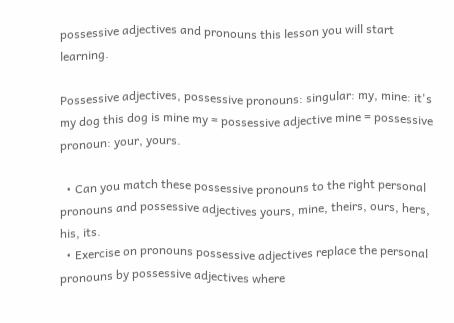possessive adjectives and pronouns this lesson you will start learning.

Possessive adjectives, possessive pronouns: singular: my, mine: it's my dog this dog is mine my = possessive adjective mine = possessive pronoun: your, yours.

  • Can you match these possessive pronouns to the right personal pronouns and possessive adjectives yours, mine, theirs, ours, hers, his, its.
  • Exercise on pronouns possessive adjectives replace the personal pronouns by possessive adjectives where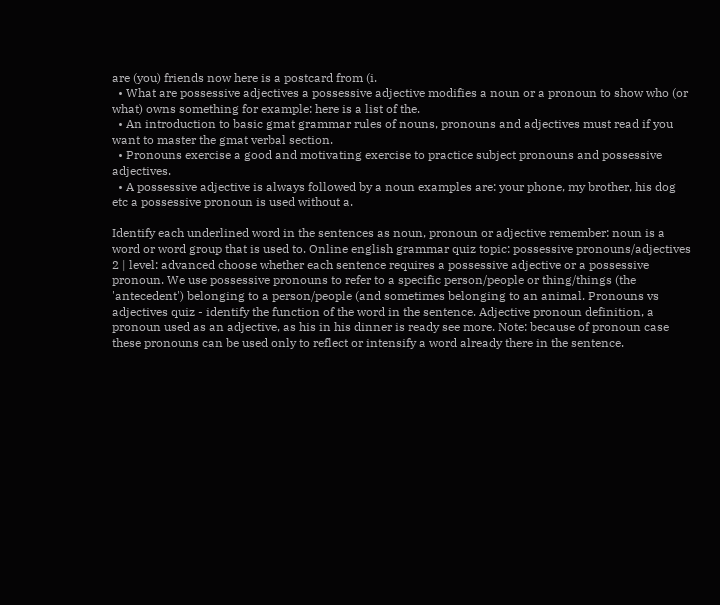are (you) friends now here is a postcard from (i.
  • What are possessive adjectives a possessive adjective modifies a noun or a pronoun to show who (or what) owns something for example: here is a list of the.
  • An introduction to basic gmat grammar rules of nouns, pronouns and adjectives must read if you want to master the gmat verbal section.
  • Pronouns exercise a good and motivating exercise to practice subject pronouns and possessive adjectives.
  • A possessive adjective is always followed by a noun examples are: your phone, my brother, his dog etc a possessive pronoun is used without a.

Identify each underlined word in the sentences as noun, pronoun or adjective remember: noun is a word or word group that is used to. Online english grammar quiz topic: possessive pronouns/adjectives 2 | level: advanced choose whether each sentence requires a possessive adjective or a possessive pronoun. We use possessive pronouns to refer to a specific person/people or thing/things (the 'antecedent') belonging to a person/people (and sometimes belonging to an animal. Pronouns vs adjectives quiz - identify the function of the word in the sentence. Adjective pronoun definition, a pronoun used as an adjective, as his in his dinner is ready see more. Note: because of pronoun case these pronouns can be used only to reflect or intensify a word already there in the sentence.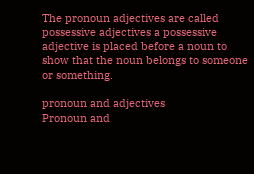The pronoun adjectives are called possessive adjectives a possessive adjective is placed before a noun to show that the noun belongs to someone or something.

pronoun and adjectives
Pronoun and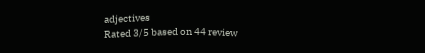adjectives
Rated 3/5 based on 44 review